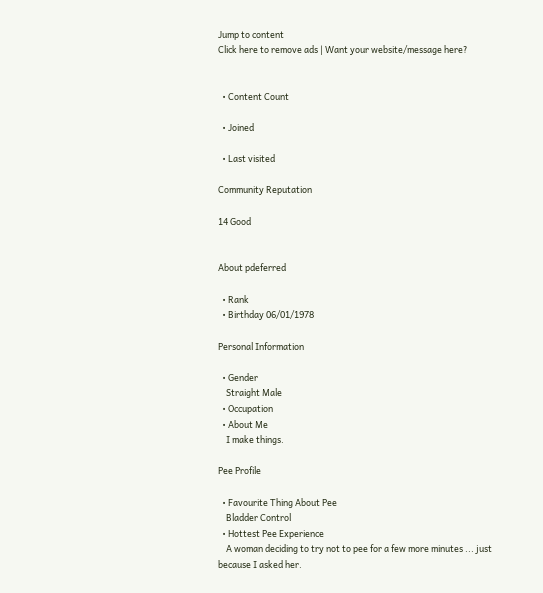Jump to content
Click here to remove ads | Want your website/message here?


  • Content Count

  • Joined

  • Last visited

Community Reputation

14 Good


About pdeferred

  • Rank
  • Birthday 06/01/1978

Personal Information

  • Gender
    Straight Male
  • Occupation
  • About Me
    I make things.

Pee Profile

  • Favourite Thing About Pee
    Bladder Control
  • Hottest Pee Experience
    A woman deciding to try not to pee for a few more minutes ... just because I asked her.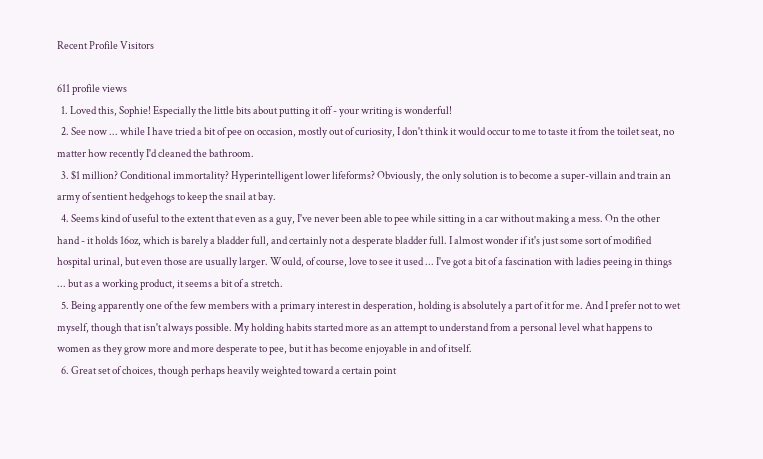Recent Profile Visitors

611 profile views
  1. Loved this, Sophie! Especially the little bits about putting it off - your writing is wonderful!
  2. See now ... while I have tried a bit of pee on occasion, mostly out of curiosity, I don't think it would occur to me to taste it from the toilet seat, no matter how recently I'd cleaned the bathroom.
  3. $1 million? Conditional immortality? Hyperintelligent lower lifeforms? Obviously, the only solution is to become a super-villain and train an army of sentient hedgehogs to keep the snail at bay.
  4. Seems kind of useful to the extent that even as a guy, I've never been able to pee while sitting in a car without making a mess. On the other hand - it holds 16oz, which is barely a bladder full, and certainly not a desperate bladder full. I almost wonder if it's just some sort of modified hospital urinal, but even those are usually larger. Would, of course, love to see it used ... I've got a bit of a fascination with ladies peeing in things ... but as a working product, it seems a bit of a stretch.
  5. Being apparently one of the few members with a primary interest in desperation, holding is absolutely a part of it for me. And I prefer not to wet myself, though that isn't always possible. My holding habits started more as an attempt to understand from a personal level what happens to women as they grow more and more desperate to pee, but it has become enjoyable in and of itself.
  6. Great set of choices, though perhaps heavily weighted toward a certain point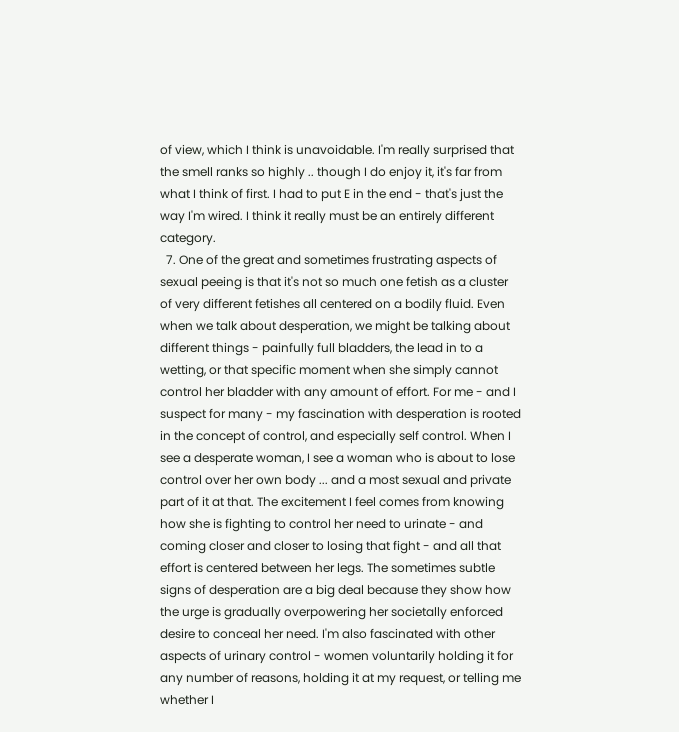of view, which I think is unavoidable. I'm really surprised that the smell ranks so highly .. though I do enjoy it, it's far from what I think of first. I had to put E in the end - that's just the way I'm wired. I think it really must be an entirely different category.
  7. One of the great and sometimes frustrating aspects of sexual peeing is that it's not so much one fetish as a cluster of very different fetishes all centered on a bodily fluid. Even when we talk about desperation, we might be talking about different things - painfully full bladders, the lead in to a wetting, or that specific moment when she simply cannot control her bladder with any amount of effort. For me - and I suspect for many - my fascination with desperation is rooted in the concept of control, and especially self control. When I see a desperate woman, I see a woman who is about to lose control over her own body ... and a most sexual and private part of it at that. The excitement I feel comes from knowing how she is fighting to control her need to urinate - and coming closer and closer to losing that fight - and all that effort is centered between her legs. The sometimes subtle signs of desperation are a big deal because they show how the urge is gradually overpowering her societally enforced desire to conceal her need. I'm also fascinated with other aspects of urinary control - women voluntarily holding it for any number of reasons, holding it at my request, or telling me whether I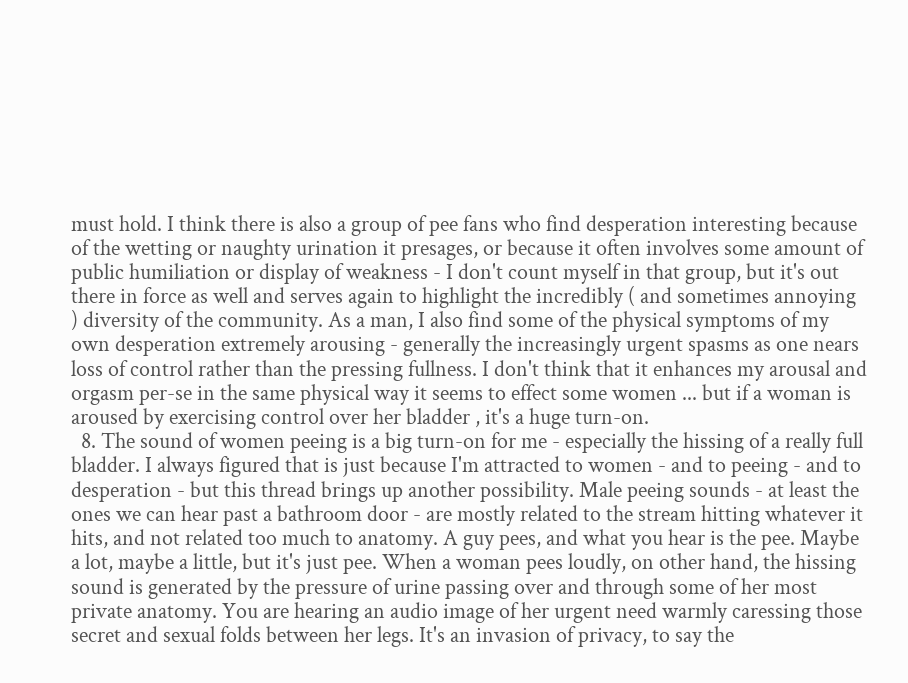must hold. I think there is also a group of pee fans who find desperation interesting because of the wetting or naughty urination it presages, or because it often involves some amount of public humiliation or display of weakness - I don't count myself in that group, but it's out there in force as well and serves again to highlight the incredibly ( and sometimes annoying ) diversity of the community. As a man, I also find some of the physical symptoms of my own desperation extremely arousing - generally the increasingly urgent spasms as one nears loss of control rather than the pressing fullness. I don't think that it enhances my arousal and orgasm per-se in the same physical way it seems to effect some women ... but if a woman is aroused by exercising control over her bladder , it's a huge turn-on.
  8. The sound of women peeing is a big turn-on for me - especially the hissing of a really full bladder. I always figured that is just because I'm attracted to women - and to peeing - and to desperation - but this thread brings up another possibility. Male peeing sounds - at least the ones we can hear past a bathroom door - are mostly related to the stream hitting whatever it hits, and not related too much to anatomy. A guy pees, and what you hear is the pee. Maybe a lot, maybe a little, but it's just pee. When a woman pees loudly, on other hand, the hissing sound is generated by the pressure of urine passing over and through some of her most private anatomy. You are hearing an audio image of her urgent need warmly caressing those secret and sexual folds between her legs. It's an invasion of privacy, to say the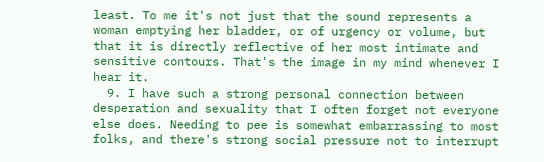least. To me it's not just that the sound represents a woman emptying her bladder, or of urgency or volume, but that it is directly reflective of her most intimate and sensitive contours. That's the image in my mind whenever I hear it.
  9. I have such a strong personal connection between desperation and sexuality that I often forget not everyone else does. Needing to pee is somewhat embarrassing to most folks, and there's strong social pressure not to interrupt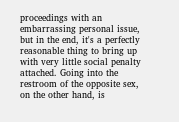proceedings with an embarrassing personal issue, but in the end, it's a perfectly reasonable thing to bring up with very little social penalty attached. Going into the restroom of the opposite sex, on the other hand, is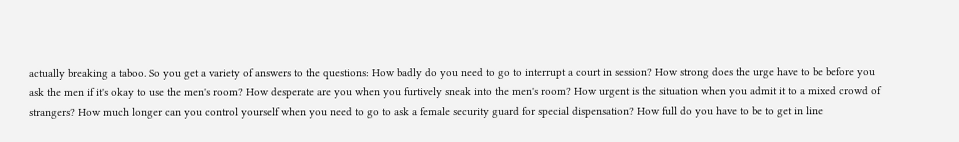actually breaking a taboo. So you get a variety of answers to the questions: How badly do you need to go to interrupt a court in session? How strong does the urge have to be before you ask the men if it's okay to use the men's room? How desperate are you when you furtively sneak into the men's room? How urgent is the situation when you admit it to a mixed crowd of strangers? How much longer can you control yourself when you need to go to ask a female security guard for special dispensation? How full do you have to be to get in line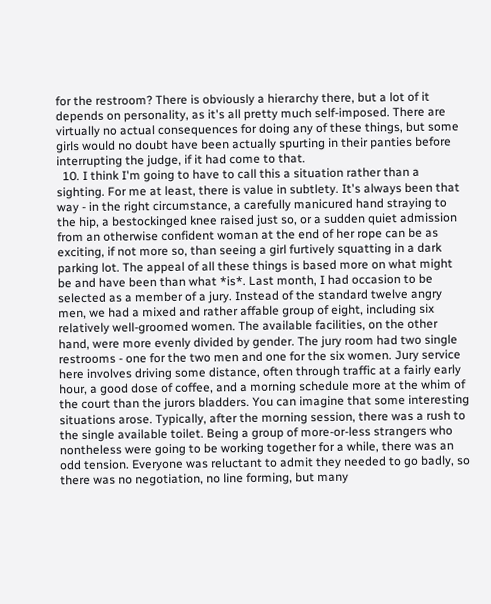for the restroom? There is obviously a hierarchy there, but a lot of it depends on personality, as it's all pretty much self-imposed. There are virtually no actual consequences for doing any of these things, but some girls would no doubt have been actually spurting in their panties before interrupting the judge, if it had come to that.
  10. I think I'm going to have to call this a situation rather than a sighting. For me at least, there is value in subtlety. It's always been that way - in the right circumstance, a carefully manicured hand straying to the hip, a bestockinged knee raised just so, or a sudden quiet admission from an otherwise confident woman at the end of her rope can be as exciting, if not more so, than seeing a girl furtively squatting in a dark parking lot. The appeal of all these things is based more on what might be and have been than what *is*. Last month, I had occasion to be selected as a member of a jury. Instead of the standard twelve angry men, we had a mixed and rather affable group of eight, including six relatively well-groomed women. The available facilities, on the other hand, were more evenly divided by gender. The jury room had two single restrooms - one for the two men and one for the six women. Jury service here involves driving some distance, often through traffic at a fairly early hour, a good dose of coffee, and a morning schedule more at the whim of the court than the jurors bladders. You can imagine that some interesting situations arose. Typically, after the morning session, there was a rush to the single available toilet. Being a group of more-or-less strangers who nontheless were going to be working together for a while, there was an odd tension. Everyone was reluctant to admit they needed to go badly, so there was no negotiation, no line forming, but many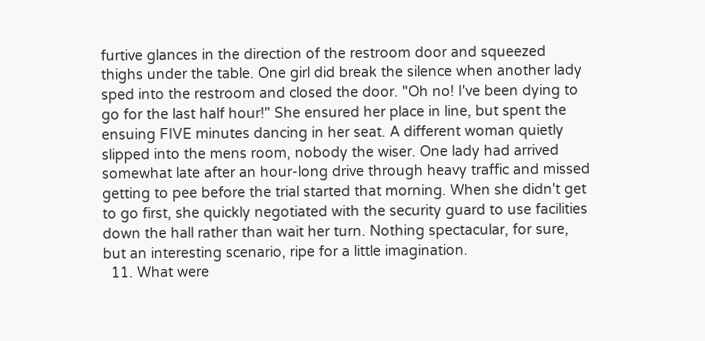furtive glances in the direction of the restroom door and squeezed thighs under the table. One girl did break the silence when another lady sped into the restroom and closed the door. "Oh no! I've been dying to go for the last half hour!" She ensured her place in line, but spent the ensuing FIVE minutes dancing in her seat. A different woman quietly slipped into the mens room, nobody the wiser. One lady had arrived somewhat late after an hour-long drive through heavy traffic and missed getting to pee before the trial started that morning. When she didn't get to go first, she quickly negotiated with the security guard to use facilities down the hall rather than wait her turn. Nothing spectacular, for sure, but an interesting scenario, ripe for a little imagination.
  11. What were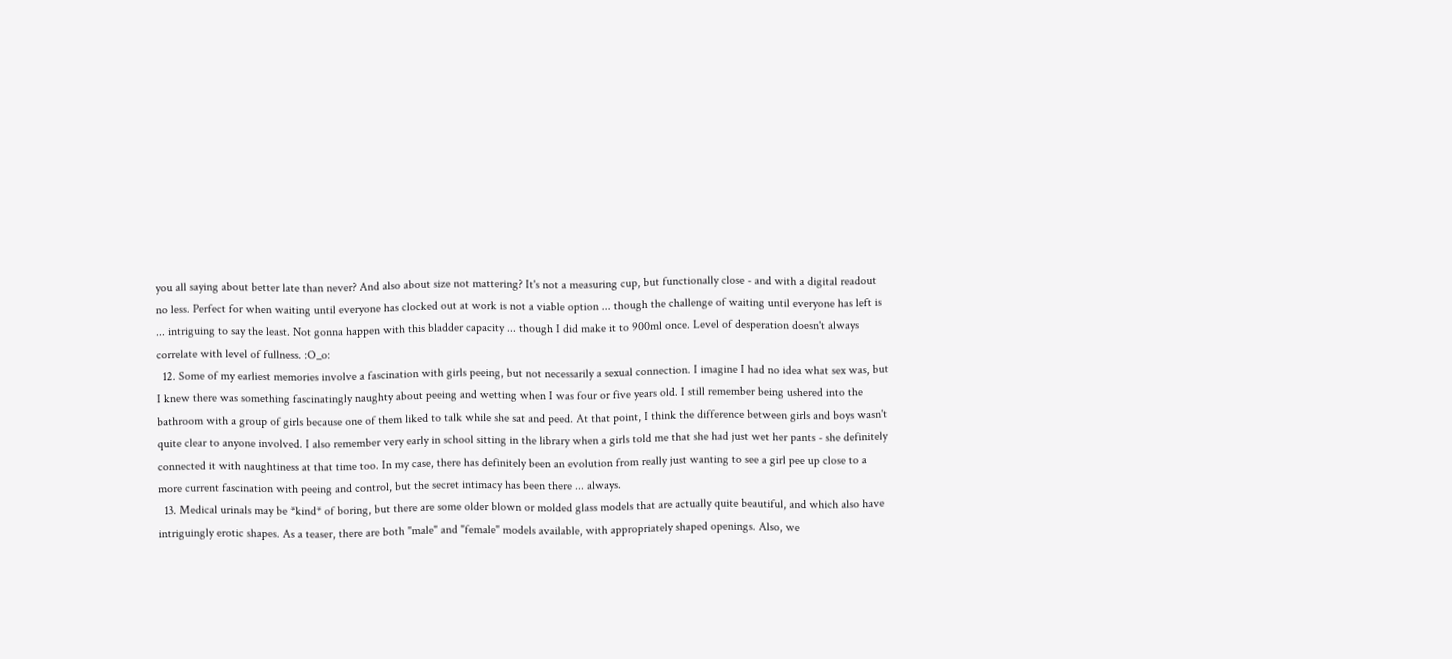you all saying about better late than never? And also about size not mattering? It's not a measuring cup, but functionally close - and with a digital readout no less. Perfect for when waiting until everyone has clocked out at work is not a viable option ... though the challenge of waiting until everyone has left is ... intriguing to say the least. Not gonna happen with this bladder capacity ... though I did make it to 900ml once. Level of desperation doesn't always correlate with level of fullness. :O_o:
  12. Some of my earliest memories involve a fascination with girls peeing, but not necessarily a sexual connection. I imagine I had no idea what sex was, but I knew there was something fascinatingly naughty about peeing and wetting when I was four or five years old. I still remember being ushered into the bathroom with a group of girls because one of them liked to talk while she sat and peed. At that point, I think the difference between girls and boys wasn't quite clear to anyone involved. I also remember very early in school sitting in the library when a girls told me that she had just wet her pants - she definitely connected it with naughtiness at that time too. In my case, there has definitely been an evolution from really just wanting to see a girl pee up close to a more current fascination with peeing and control, but the secret intimacy has been there ... always.
  13. Medical urinals may be *kind* of boring, but there are some older blown or molded glass models that are actually quite beautiful, and which also have intriguingly erotic shapes. As a teaser, there are both "male" and "female" models available, with appropriately shaped openings. Also, we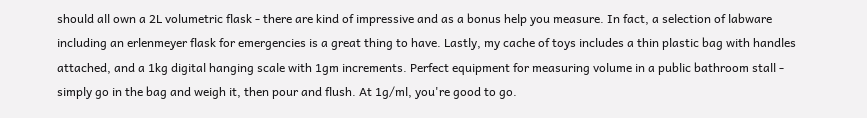should all own a 2L volumetric flask - there are kind of impressive and as a bonus help you measure. In fact, a selection of labware including an erlenmeyer flask for emergencies is a great thing to have. Lastly, my cache of toys includes a thin plastic bag with handles attached, and a 1kg digital hanging scale with 1gm increments. Perfect equipment for measuring volume in a public bathroom stall - simply go in the bag and weigh it, then pour and flush. At 1g/ml, you're good to go.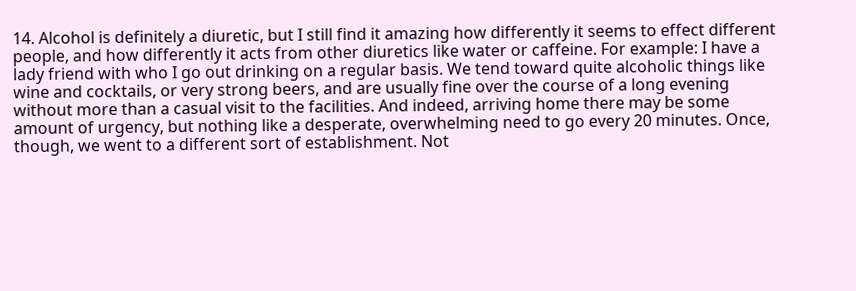14. Alcohol is definitely a diuretic, but I still find it amazing how differently it seems to effect different people, and how differently it acts from other diuretics like water or caffeine. For example: I have a lady friend with who I go out drinking on a regular basis. We tend toward quite alcoholic things like wine and cocktails, or very strong beers, and are usually fine over the course of a long evening without more than a casual visit to the facilities. And indeed, arriving home there may be some amount of urgency, but nothing like a desperate, overwhelming need to go every 20 minutes. Once, though, we went to a different sort of establishment. Not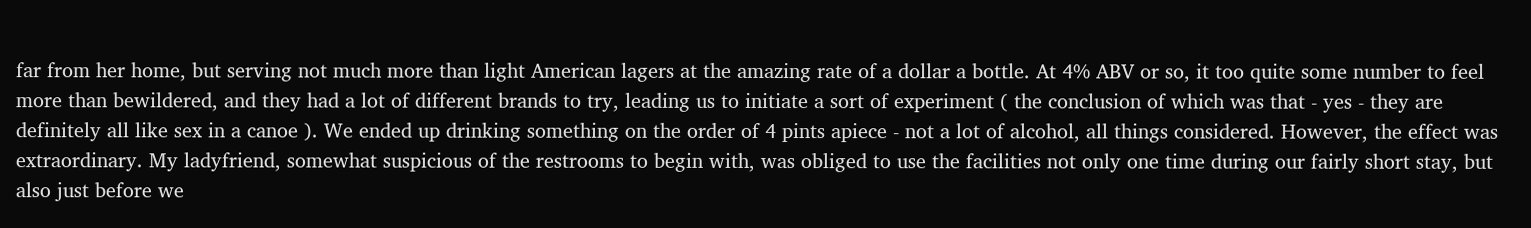far from her home, but serving not much more than light American lagers at the amazing rate of a dollar a bottle. At 4% ABV or so, it too quite some number to feel more than bewildered, and they had a lot of different brands to try, leading us to initiate a sort of experiment ( the conclusion of which was that - yes - they are definitely all like sex in a canoe ). We ended up drinking something on the order of 4 pints apiece - not a lot of alcohol, all things considered. However, the effect was extraordinary. My ladyfriend, somewhat suspicious of the restrooms to begin with, was obliged to use the facilities not only one time during our fairly short stay, but also just before we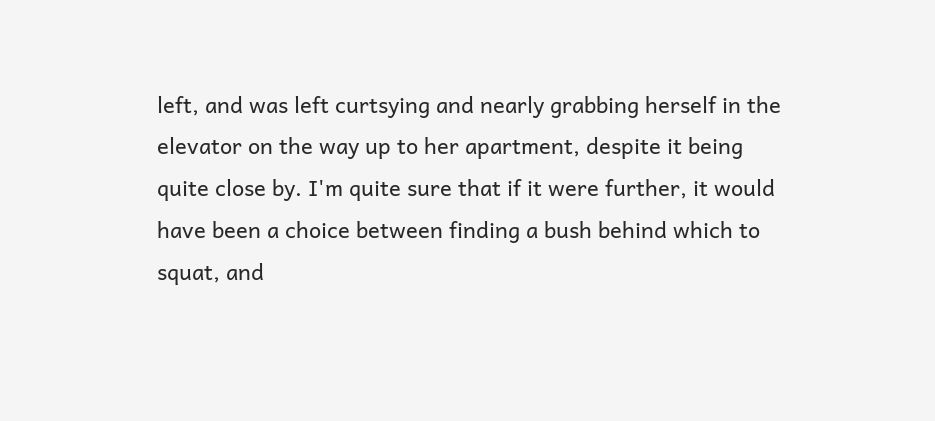left, and was left curtsying and nearly grabbing herself in the elevator on the way up to her apartment, despite it being quite close by. I'm quite sure that if it were further, it would have been a choice between finding a bush behind which to squat, and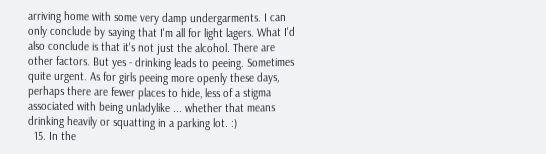arriving home with some very damp undergarments. I can only conclude by saying that I'm all for light lagers. What I'd also conclude is that it's not just the alcohol. There are other factors. But yes - drinking leads to peeing. Sometimes quite urgent. As for girls peeing more openly these days, perhaps there are fewer places to hide, less of a stigma associated with being unladylike ... whether that means drinking heavily or squatting in a parking lot. :)
  15. In the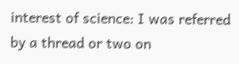interest of science: I was referred by a thread or two on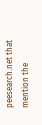peesearch.net that mention the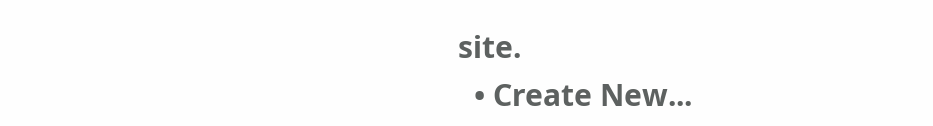site.
  • Create New...